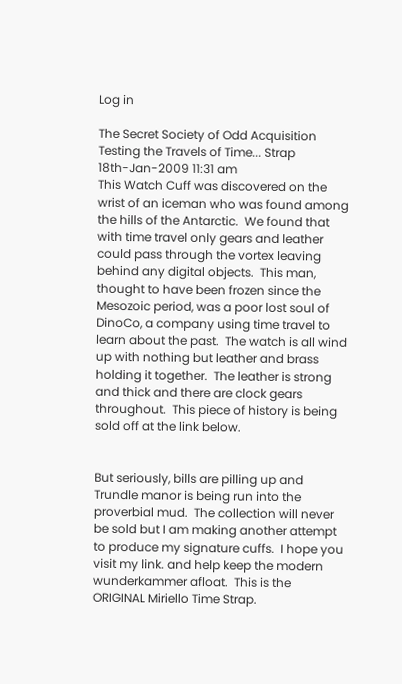Log in

The Secret Society of Odd Acquisition
Testing the Travels of Time... Strap
18th-Jan-2009 11:31 am
This Watch Cuff was discovered on the wrist of an iceman who was found among the hills of the Antarctic.  We found that with time travel only gears and leather could pass through the vortex leaving behind any digital objects.  This man, thought to have been frozen since the Mesozoic period, was a poor lost soul of DinoCo, a company using time travel to learn about the past.  The watch is all wind up with nothing but leather and brass holding it together.  The leather is strong and thick and there are clock gears throughout.  This piece of history is being sold off at the link below.


But seriously, bills are pilling up and Trundle manor is being run into the proverbial mud.  The collection will never be sold but I am making another attempt to produce my signature cuffs.  I hope you visit my link. and help keep the modern wunderkammer afloat.  This is the ORIGINAL Miriello Time Strap.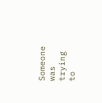Someone was trying to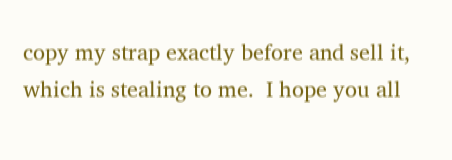copy my strap exactly before and sell it, which is stealing to me.  I hope you all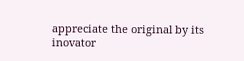appreciate the original by its inovator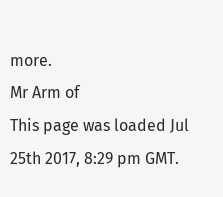more.
Mr Arm of
This page was loaded Jul 25th 2017, 8:29 pm GMT.